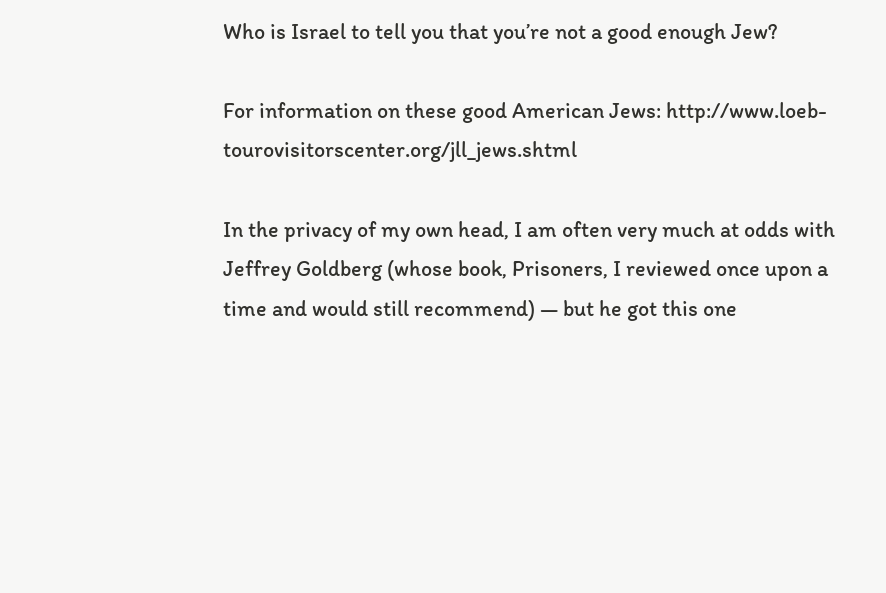Who is Israel to tell you that you’re not a good enough Jew?

For information on these good American Jews: http://www.loeb-tourovisitorscenter.org/jll_jews.shtml

In the privacy of my own head, I am often very much at odds with Jeffrey Goldberg (whose book, Prisoners, I reviewed once upon a time and would still recommend) — but he got this one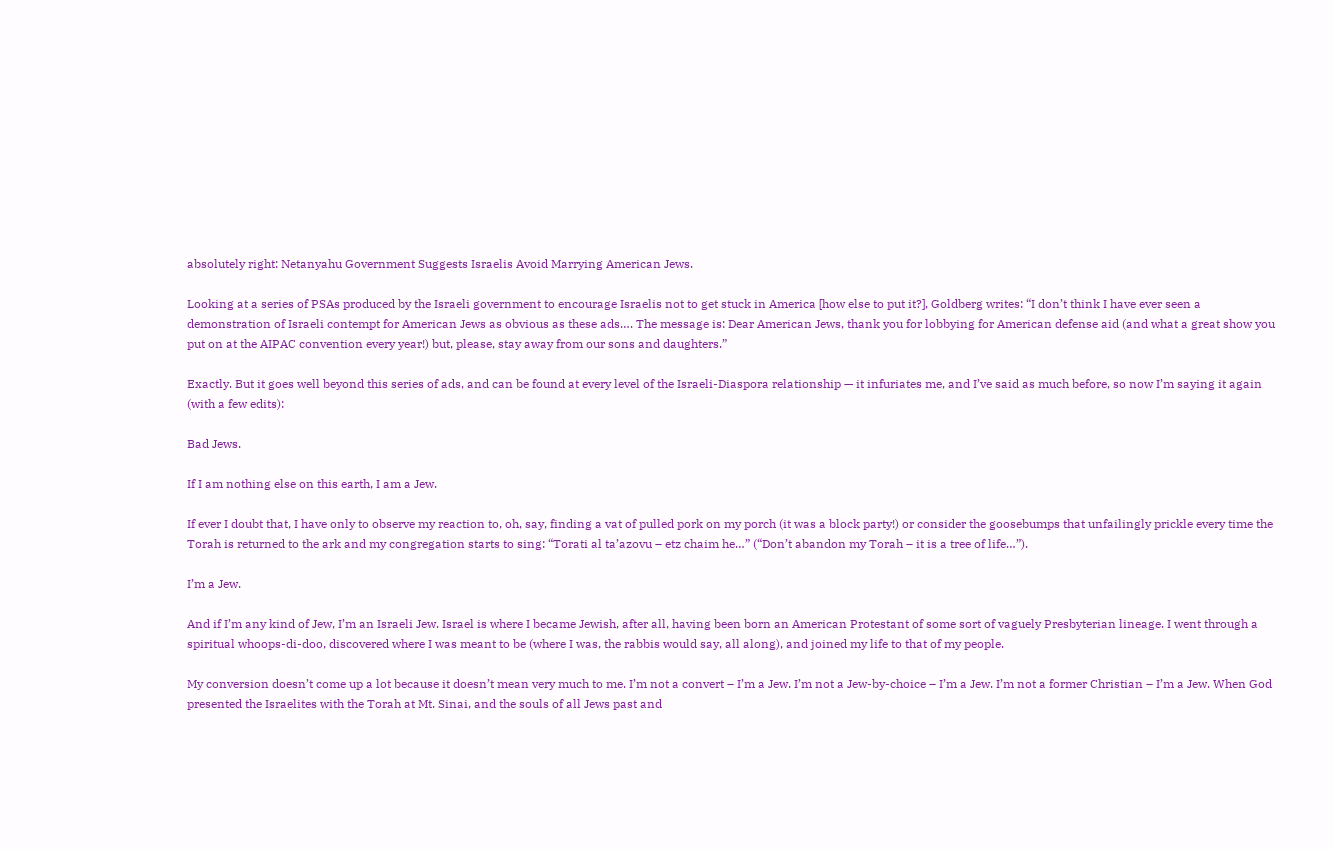absolutely right: Netanyahu Government Suggests Israelis Avoid Marrying American Jews.

Looking at a series of PSAs produced by the Israeli government to encourage Israelis not to get stuck in America [how else to put it?], Goldberg writes: “I don’t think I have ever seen a demonstration of Israeli contempt for American Jews as obvious as these ads…. The message is: Dear American Jews, thank you for lobbying for American defense aid (and what a great show you put on at the AIPAC convention every year!) but, please, stay away from our sons and daughters.”

Exactly. But it goes well beyond this series of ads, and can be found at every level of the Israeli-Diaspora relationship — it infuriates me, and I’ve said as much before, so now I’m saying it again (with a few edits):

Bad Jews.

If I am nothing else on this earth, I am a Jew.

If ever I doubt that, I have only to observe my reaction to, oh, say, finding a vat of pulled pork on my porch (it was a block party!) or consider the goosebumps that unfailingly prickle every time the Torah is returned to the ark and my congregation starts to sing: “Torati al ta’azovu – etz chaim he…” (“Don’t abandon my Torah – it is a tree of life…”).

I’m a Jew.

And if I’m any kind of Jew, I’m an Israeli Jew. Israel is where I became Jewish, after all, having been born an American Protestant of some sort of vaguely Presbyterian lineage. I went through a spiritual whoops-di-doo, discovered where I was meant to be (where I was, the rabbis would say, all along), and joined my life to that of my people.

My conversion doesn’t come up a lot because it doesn’t mean very much to me. I’m not a convert – I’m a Jew. I’m not a Jew-by-choice – I’m a Jew. I’m not a former Christian – I’m a Jew. When God presented the Israelites with the Torah at Mt. Sinai, and the souls of all Jews past and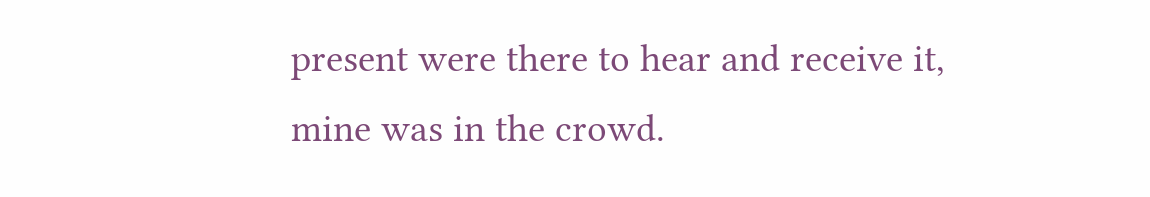present were there to hear and receive it, mine was in the crowd.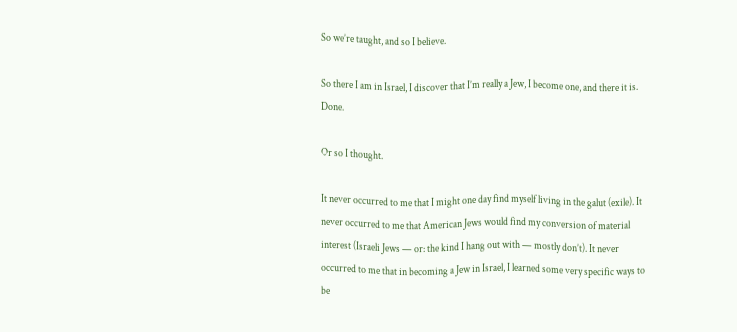So we’re taught, and so I believe.

So there I am in Israel, I discover that I’m really a Jew, I become one, and there it is. Done.

Or so I thought.

It never occurred to me that I might one day find myself living in the galut (exile). It never occurred to me that American Jews would find my conversion of material interest (Israeli Jews — or: the kind I hang out with — mostly don’t). It never occurred to me that in becoming a Jew in Israel, I learned some very specific ways to be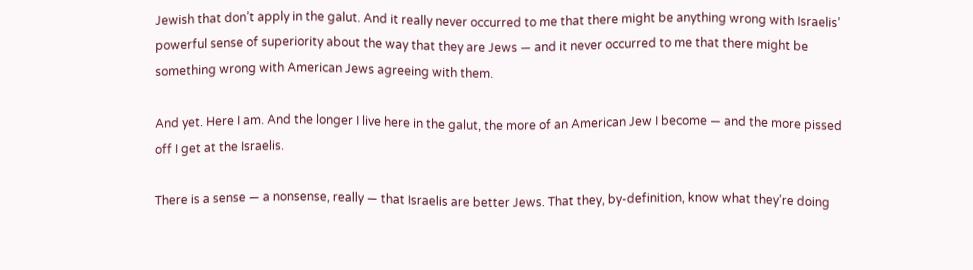Jewish that don’t apply in the galut. And it really never occurred to me that there might be anything wrong with Israelis’ powerful sense of superiority about the way that they are Jews — and it never occurred to me that there might be something wrong with American Jews agreeing with them.

And yet. Here I am. And the longer I live here in the galut, the more of an American Jew I become — and the more pissed off I get at the Israelis.

There is a sense — a nonsense, really — that Israelis are better Jews. That they, by-definition, know what they’re doing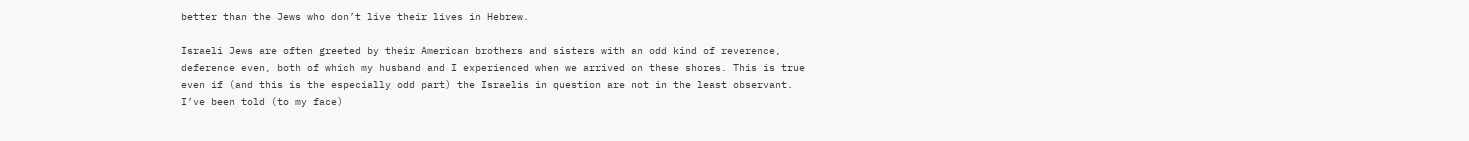better than the Jews who don’t live their lives in Hebrew.

Israeli Jews are often greeted by their American brothers and sisters with an odd kind of reverence, deference even, both of which my husband and I experienced when we arrived on these shores. This is true even if (and this is the especially odd part) the Israelis in question are not in the least observant. I’ve been told (to my face)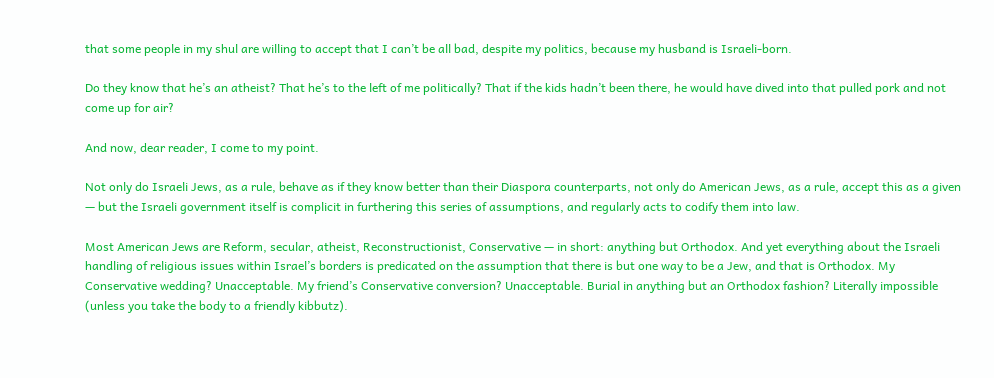that some people in my shul are willing to accept that I can’t be all bad, despite my politics, because my husband is Israeli-born.

Do they know that he’s an atheist? That he’s to the left of me politically? That if the kids hadn’t been there, he would have dived into that pulled pork and not come up for air?

And now, dear reader, I come to my point.

Not only do Israeli Jews, as a rule, behave as if they know better than their Diaspora counterparts, not only do American Jews, as a rule, accept this as a given — but the Israeli government itself is complicit in furthering this series of assumptions, and regularly acts to codify them into law.

Most American Jews are Reform, secular, atheist, Reconstructionist, Conservative — in short: anything but Orthodox. And yet everything about the Israeli handling of religious issues within Israel’s borders is predicated on the assumption that there is but one way to be a Jew, and that is Orthodox. My Conservative wedding? Unacceptable. My friend’s Conservative conversion? Unacceptable. Burial in anything but an Orthodox fashion? Literally impossible (unless you take the body to a friendly kibbutz).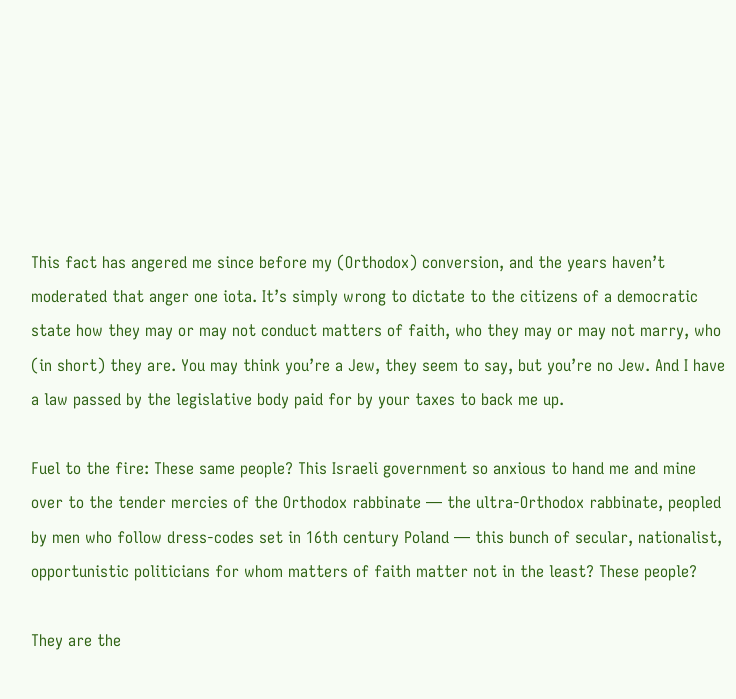This fact has angered me since before my (Orthodox) conversion, and the years haven’t moderated that anger one iota. It’s simply wrong to dictate to the citizens of a democratic state how they may or may not conduct matters of faith, who they may or may not marry, who (in short) they are. You may think you’re a Jew, they seem to say, but you’re no Jew. And I have a law passed by the legislative body paid for by your taxes to back me up.

Fuel to the fire: These same people? This Israeli government so anxious to hand me and mine over to the tender mercies of the Orthodox rabbinate — the ultra-Orthodox rabbinate, peopled by men who follow dress-codes set in 16th century Poland — this bunch of secular, nationalist, opportunistic politicians for whom matters of faith matter not in the least? These people?

They are the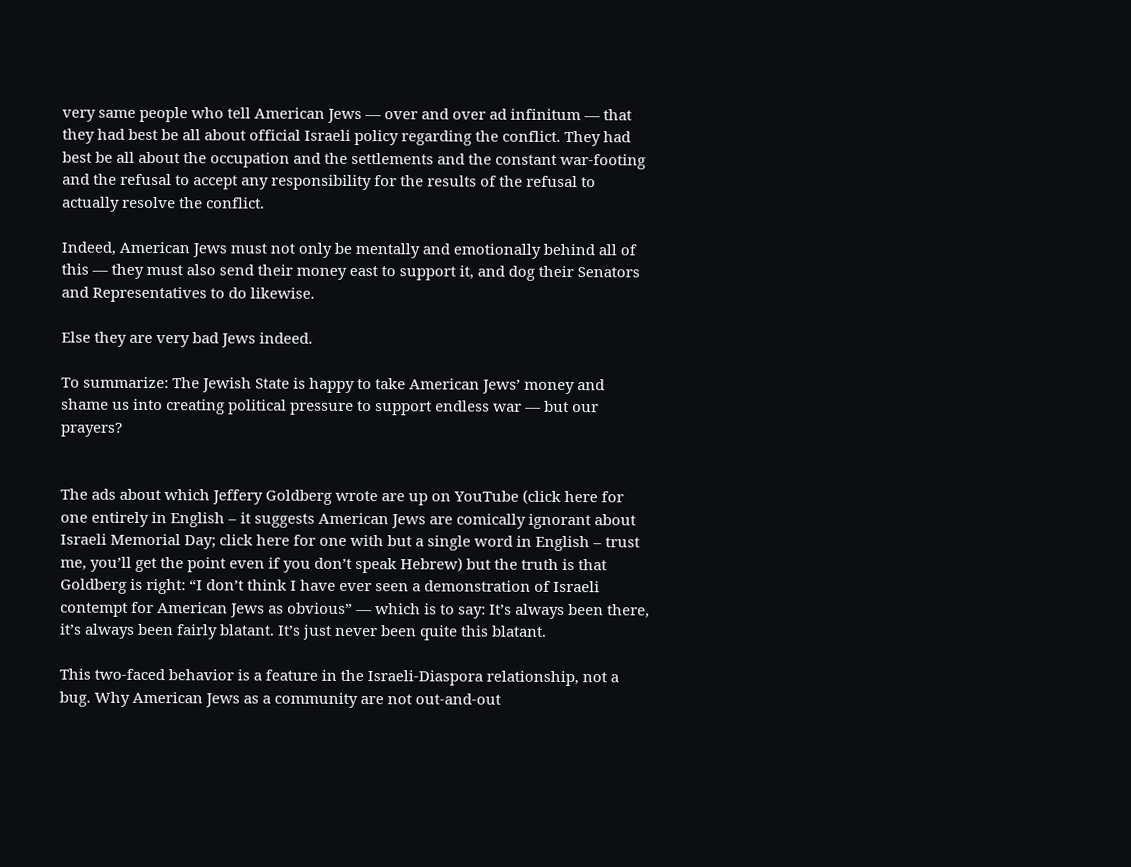very same people who tell American Jews — over and over ad infinitum — that they had best be all about official Israeli policy regarding the conflict. They had best be all about the occupation and the settlements and the constant war-footing and the refusal to accept any responsibility for the results of the refusal to actually resolve the conflict.

Indeed, American Jews must not only be mentally and emotionally behind all of this — they must also send their money east to support it, and dog their Senators and Representatives to do likewise.

Else they are very bad Jews indeed.

To summarize: The Jewish State is happy to take American Jews’ money and shame us into creating political pressure to support endless war — but our prayers?


The ads about which Jeffery Goldberg wrote are up on YouTube (click here for one entirely in English – it suggests American Jews are comically ignorant about Israeli Memorial Day; click here for one with but a single word in English – trust me, you’ll get the point even if you don’t speak Hebrew) but the truth is that Goldberg is right: “I don’t think I have ever seen a demonstration of Israeli contempt for American Jews as obvious” — which is to say: It’s always been there, it’s always been fairly blatant. It’s just never been quite this blatant.

This two-faced behavior is a feature in the Israeli-Diaspora relationship, not a bug. Why American Jews as a community are not out-and-out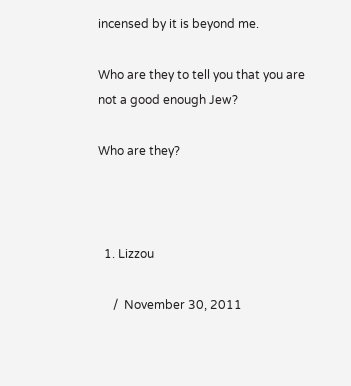incensed by it is beyond me.

Who are they to tell you that you are not a good enough Jew?

Who are they?



  1. Lizzou

     /  November 30, 2011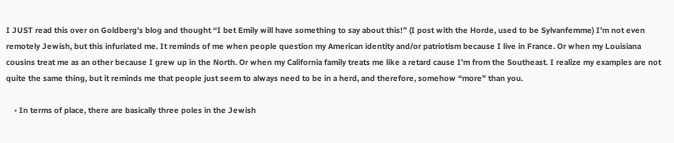I JUST read this over on Goldberg’s blog and thought “I bet Emily will have something to say about this!” (I post with the Horde, used to be Sylvanfemme) I’m not even remotely Jewish, but this infuriated me. It reminds of me when people question my American identity and/or patriotism because I live in France. Or when my Louisiana cousins treat me as an other because I grew up in the North. Or when my California family treats me like a retard cause I’m from the Southeast. I realize my examples are not quite the same thing, but it reminds me that people just seem to always need to be in a herd, and therefore, somehow “more” than you.

    • In terms of place, there are basically three poles in the Jewish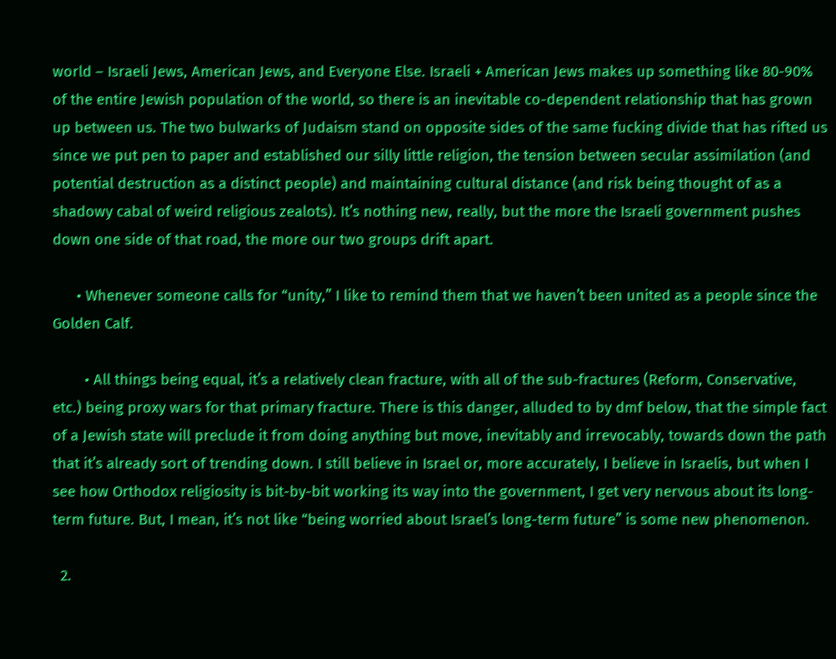world – Israeli Jews, American Jews, and Everyone Else. Israeli + American Jews makes up something like 80-90% of the entire Jewish population of the world, so there is an inevitable co-dependent relationship that has grown up between us. The two bulwarks of Judaism stand on opposite sides of the same fucking divide that has rifted us since we put pen to paper and established our silly little religion, the tension between secular assimilation (and potential destruction as a distinct people) and maintaining cultural distance (and risk being thought of as a shadowy cabal of weird religious zealots). It’s nothing new, really, but the more the Israeli government pushes down one side of that road, the more our two groups drift apart.

      • Whenever someone calls for “unity,” I like to remind them that we haven’t been united as a people since the Golden Calf.

        • All things being equal, it’s a relatively clean fracture, with all of the sub-fractures (Reform, Conservative, etc.) being proxy wars for that primary fracture. There is this danger, alluded to by dmf below, that the simple fact of a Jewish state will preclude it from doing anything but move, inevitably and irrevocably, towards down the path that it’s already sort of trending down. I still believe in Israel or, more accurately, I believe in Israelis, but when I see how Orthodox religiosity is bit-by-bit working its way into the government, I get very nervous about its long-term future. But, I mean, it’s not like “being worried about Israel’s long-term future” is some new phenomenon.

  2.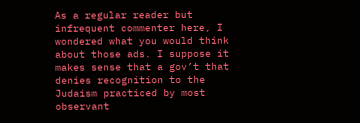As a regular reader but infrequent commenter here, I wondered what you would think about those ads. I suppose it makes sense that a gov’t that denies recognition to the Judaism practiced by most observant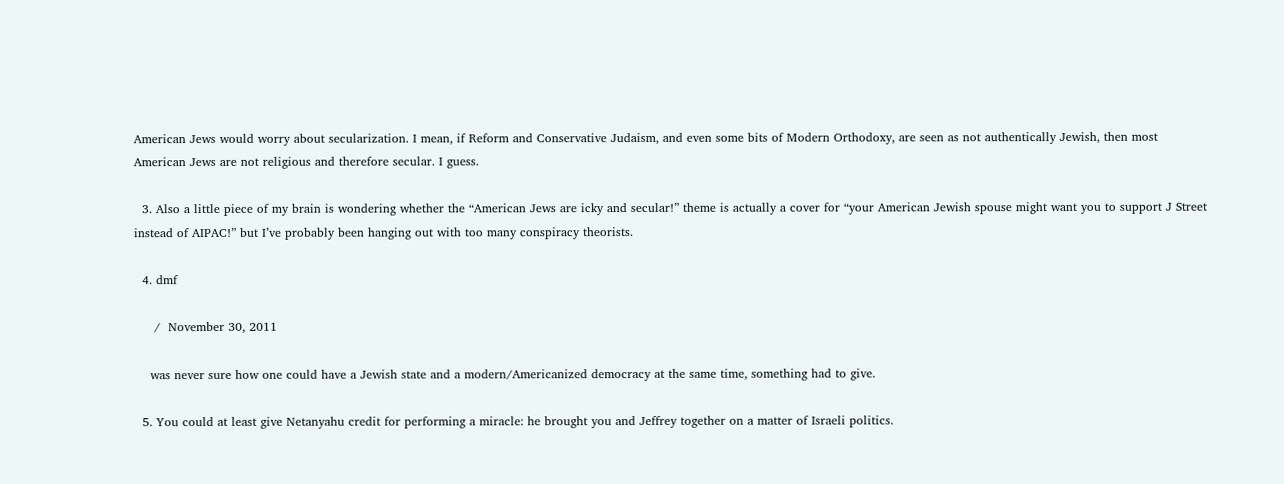American Jews would worry about secularization. I mean, if Reform and Conservative Judaism, and even some bits of Modern Orthodoxy, are seen as not authentically Jewish, then most American Jews are not religious and therefore secular. I guess.

  3. Also a little piece of my brain is wondering whether the “American Jews are icky and secular!” theme is actually a cover for “your American Jewish spouse might want you to support J Street instead of AIPAC!” but I’ve probably been hanging out with too many conspiracy theorists.

  4. dmf

     /  November 30, 2011

    was never sure how one could have a Jewish state and a modern/Americanized democracy at the same time, something had to give.

  5. You could at least give Netanyahu credit for performing a miracle: he brought you and Jeffrey together on a matter of Israeli politics.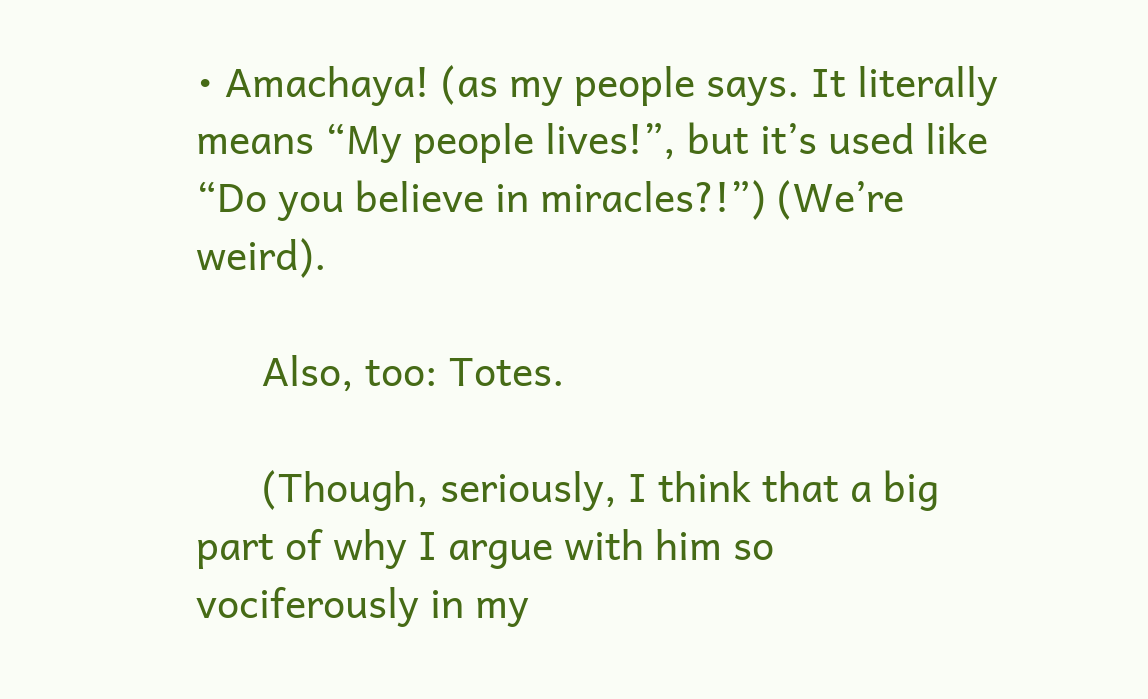• Amachaya! (as my people says. It literally means “My people lives!”, but it’s used like “Do you believe in miracles?!”) (We’re weird).

      Also, too: Totes.

      (Though, seriously, I think that a big part of why I argue with him so vociferously in my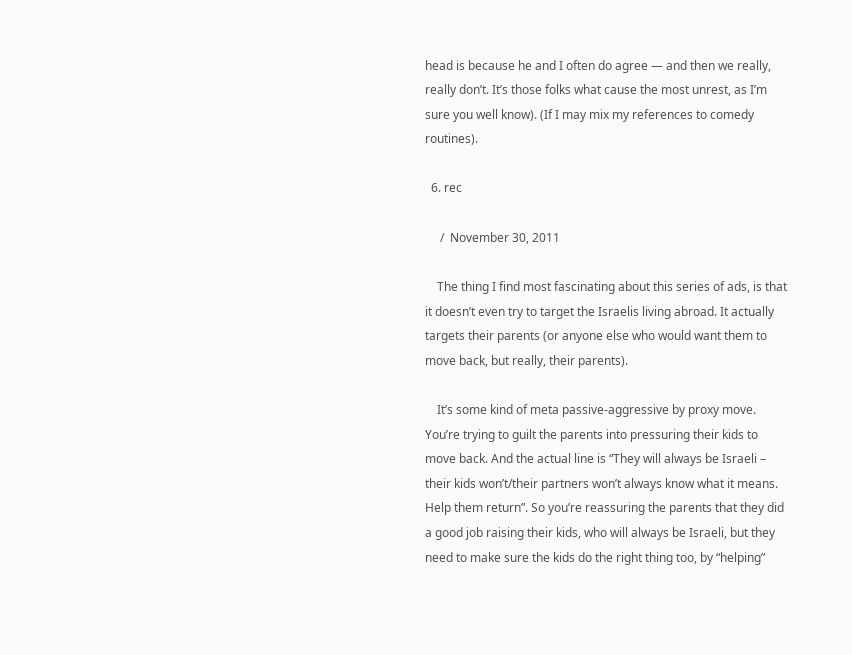head is because he and I often do agree — and then we really, really don’t. It’s those folks what cause the most unrest, as I’m sure you well know). (If I may mix my references to comedy routines).

  6. rec

     /  November 30, 2011

    The thing I find most fascinating about this series of ads, is that it doesn’t even try to target the Israelis living abroad. It actually targets their parents (or anyone else who would want them to move back, but really, their parents).

    It’s some kind of meta passive-aggressive by proxy move. You’re trying to guilt the parents into pressuring their kids to move back. And the actual line is “They will always be Israeli – their kids won’t/their partners won’t always know what it means. Help them return”. So you’re reassuring the parents that they did a good job raising their kids, who will always be Israeli, but they need to make sure the kids do the right thing too, by “helping”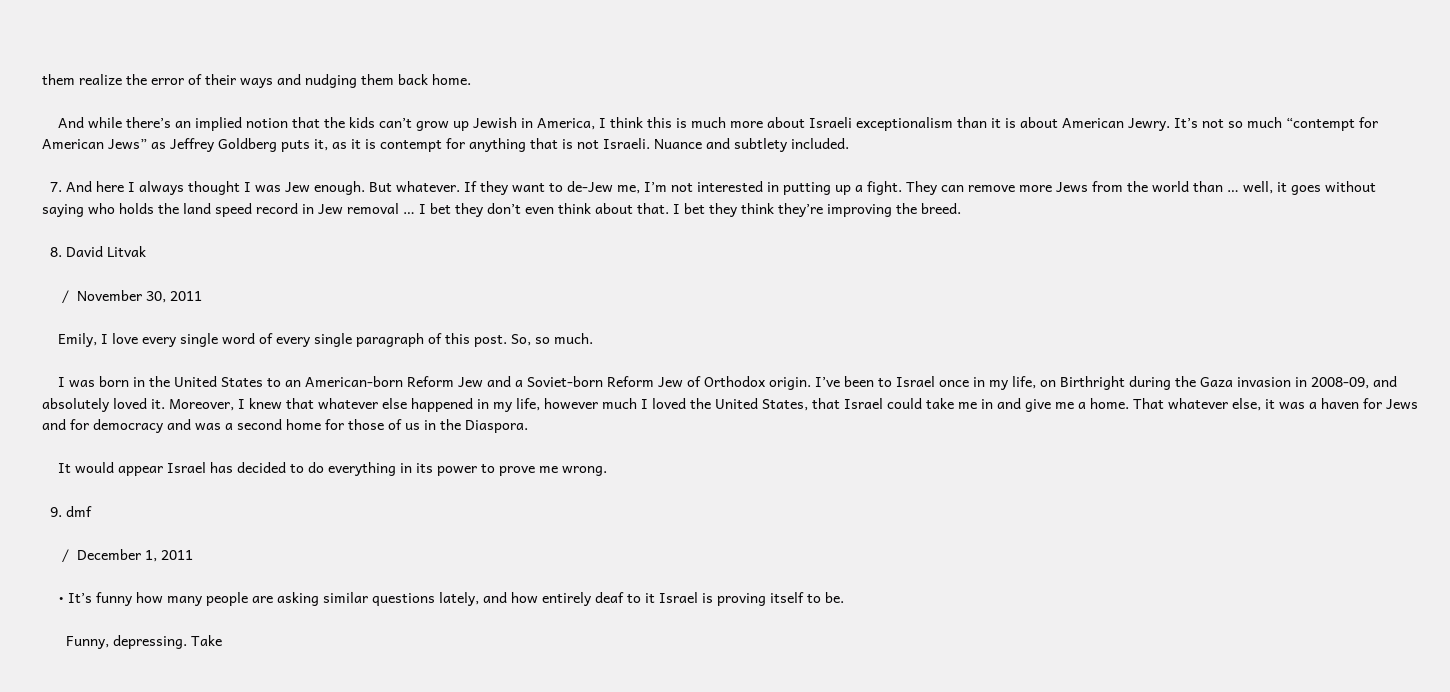them realize the error of their ways and nudging them back home.

    And while there’s an implied notion that the kids can’t grow up Jewish in America, I think this is much more about Israeli exceptionalism than it is about American Jewry. It’s not so much “contempt for American Jews” as Jeffrey Goldberg puts it, as it is contempt for anything that is not Israeli. Nuance and subtlety included.

  7. And here I always thought I was Jew enough. But whatever. If they want to de-Jew me, I’m not interested in putting up a fight. They can remove more Jews from the world than … well, it goes without saying who holds the land speed record in Jew removal … I bet they don’t even think about that. I bet they think they’re improving the breed.

  8. David Litvak

     /  November 30, 2011

    Emily, I love every single word of every single paragraph of this post. So, so much.

    I was born in the United States to an American-born Reform Jew and a Soviet-born Reform Jew of Orthodox origin. I’ve been to Israel once in my life, on Birthright during the Gaza invasion in 2008-09, and absolutely loved it. Moreover, I knew that whatever else happened in my life, however much I loved the United States, that Israel could take me in and give me a home. That whatever else, it was a haven for Jews and for democracy and was a second home for those of us in the Diaspora.

    It would appear Israel has decided to do everything in its power to prove me wrong.

  9. dmf

     /  December 1, 2011

    • It’s funny how many people are asking similar questions lately, and how entirely deaf to it Israel is proving itself to be.

      Funny, depressing. Take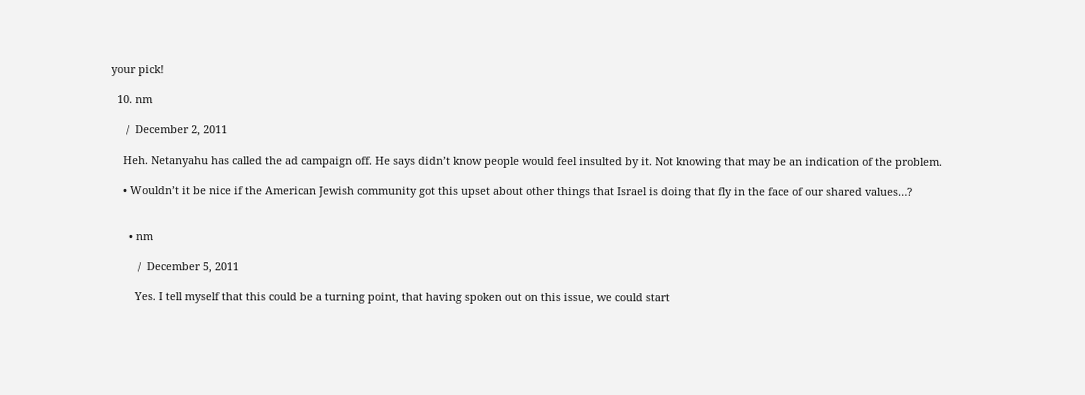your pick!

  10. nm

     /  December 2, 2011

    Heh. Netanyahu has called the ad campaign off. He says didn’t know people would feel insulted by it. Not knowing that may be an indication of the problem.

    • Wouldn’t it be nice if the American Jewish community got this upset about other things that Israel is doing that fly in the face of our shared values…?


      • nm

         /  December 5, 2011

        Yes. I tell myself that this could be a turning point, that having spoken out on this issue, we could start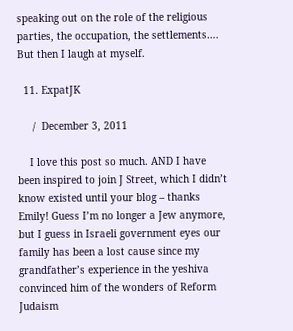speaking out on the role of the religious parties, the occupation, the settlements…. But then I laugh at myself.

  11. ExpatJK

     /  December 3, 2011

    I love this post so much. AND I have been inspired to join J Street, which I didn’t know existed until your blog – thanks Emily! Guess I’m no longer a Jew anymore, but I guess in Israeli government eyes our family has been a lost cause since my grandfather’s experience in the yeshiva convinced him of the wonders of Reform Judaism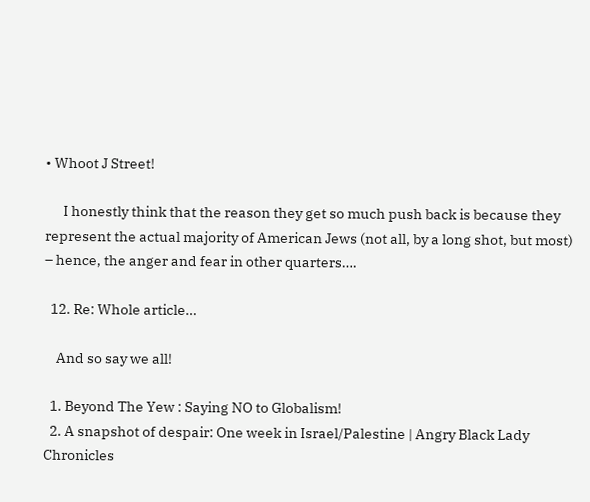• Whoot J Street!

      I honestly think that the reason they get so much push back is because they represent the actual majority of American Jews (not all, by a long shot, but most) – hence, the anger and fear in other quarters….

  12. Re: Whole article…

    And so say we all!

  1. Beyond The Yew : Saying NO to Globalism!
  2. A snapshot of despair: One week in Israel/Palestine | Angry Black Lady Chronicles